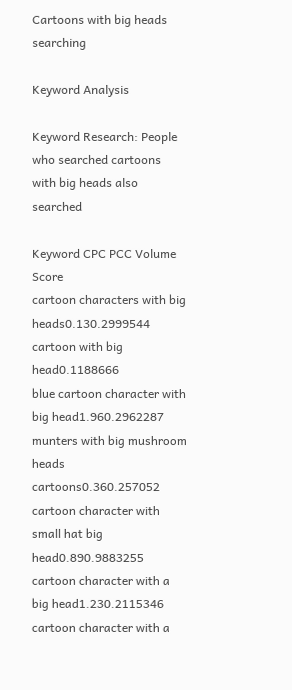Cartoons with big heads searching

Keyword Analysis

Keyword Research: People who searched cartoons with big heads also searched

Keyword CPC PCC Volume Score
cartoon characters with big heads0.130.2999544
cartoon with big head0.1188666
blue cartoon character with big head1.960.2962287
munters with big mushroom heads cartoons0.360.257052
cartoon character with small hat big head0.890.9883255
cartoon character with a big head1.230.2115346
cartoon character with a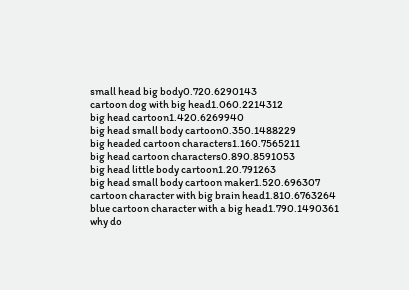small head big body0.720.6290143
cartoon dog with big head1.060.2214312
big head cartoon1.420.6269940
big head small body cartoon0.350.1488229
big headed cartoon characters1.160.7565211
big head cartoon characters0.890.8591053
big head little body cartoon1.20.791263
big head small body cartoon maker1.520.696307
cartoon character with big brain head1.810.6763264
blue cartoon character with a big head1.790.1490361
why do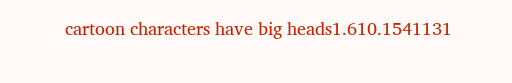cartoon characters have big heads1.610.1541131